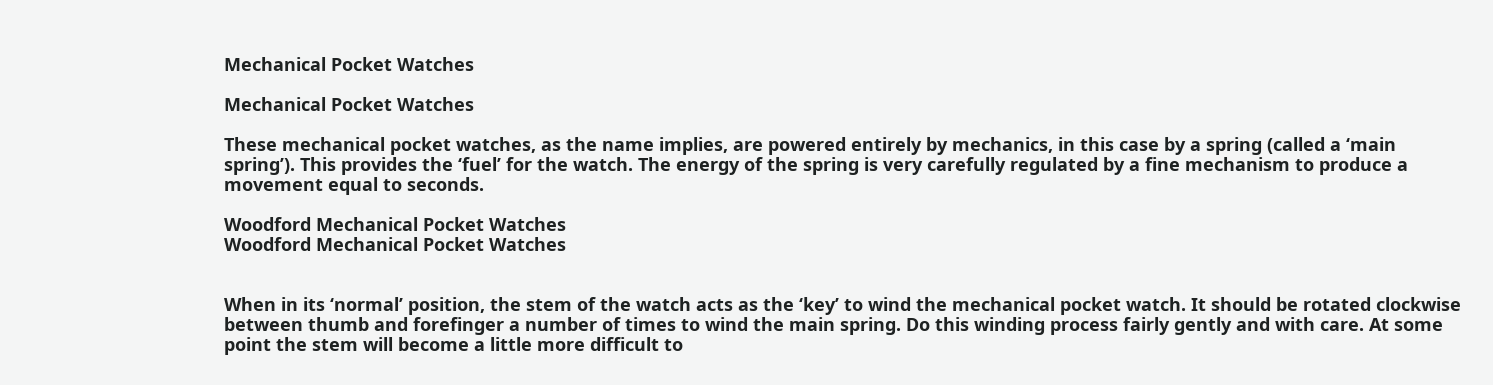Mechanical Pocket Watches

Mechanical Pocket Watches

These mechanical pocket watches, as the name implies, are powered entirely by mechanics, in this case by a spring (called a ‘main spring’). This provides the ‘fuel’ for the watch. The energy of the spring is very carefully regulated by a fine mechanism to produce a movement equal to seconds.

Woodford Mechanical Pocket Watches
Woodford Mechanical Pocket Watches


When in its ‘normal’ position, the stem of the watch acts as the ‘key’ to wind the mechanical pocket watch. It should be rotated clockwise between thumb and forefinger a number of times to wind the main spring. Do this winding process fairly gently and with care. At some point the stem will become a little more difficult to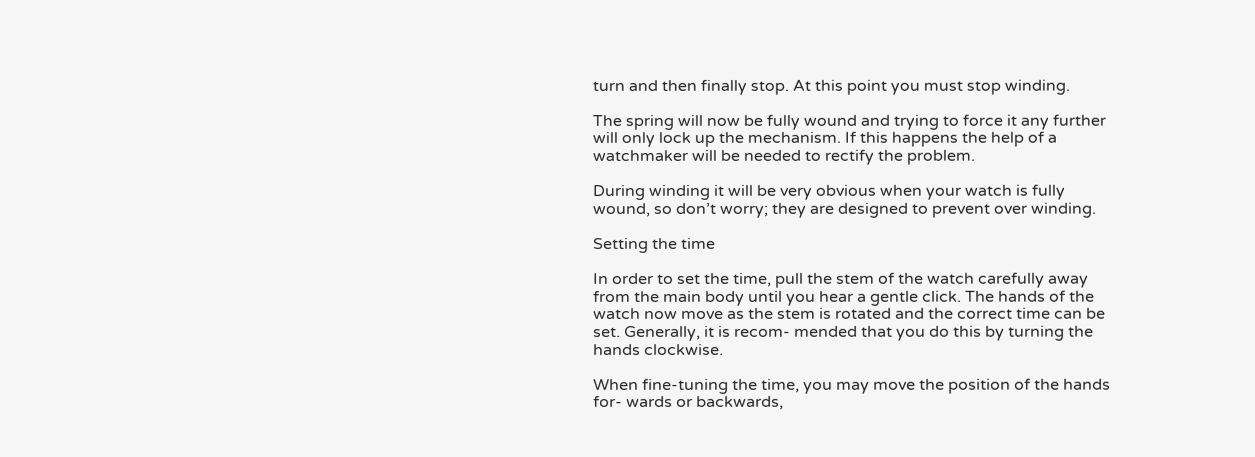turn and then finally stop. At this point you must stop winding.

The spring will now be fully wound and trying to force it any further will only lock up the mechanism. If this happens the help of a watchmaker will be needed to rectify the problem.

During winding it will be very obvious when your watch is fully wound, so don’t worry; they are designed to prevent over winding.

Setting the time

In order to set the time, pull the stem of the watch carefully away from the main body until you hear a gentle click. The hands of the watch now move as the stem is rotated and the correct time can be set. Generally, it is recom- mended that you do this by turning the hands clockwise.

When fine-tuning the time, you may move the position of the hands for- wards or backwards,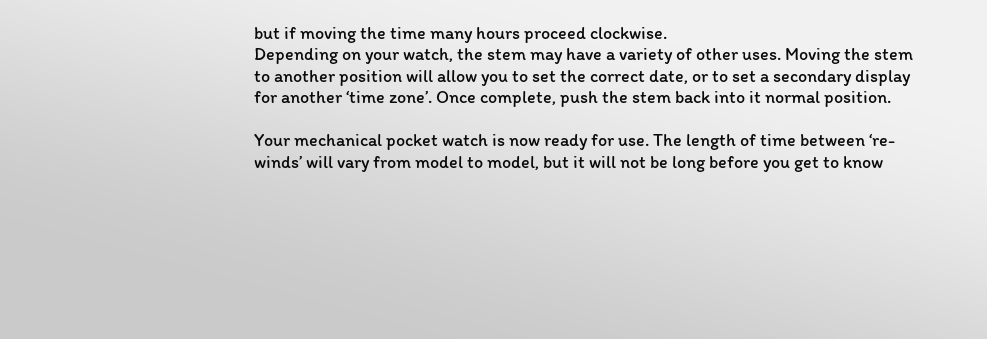but if moving the time many hours proceed clockwise.
Depending on your watch, the stem may have a variety of other uses. Moving the stem to another position will allow you to set the correct date, or to set a secondary display for another ‘time zone’. Once complete, push the stem back into it normal position.

Your mechanical pocket watch is now ready for use. The length of time between ‘re- winds’ will vary from model to model, but it will not be long before you get to know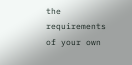the requirements of your own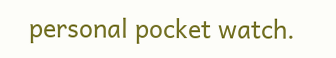personal pocket watch.